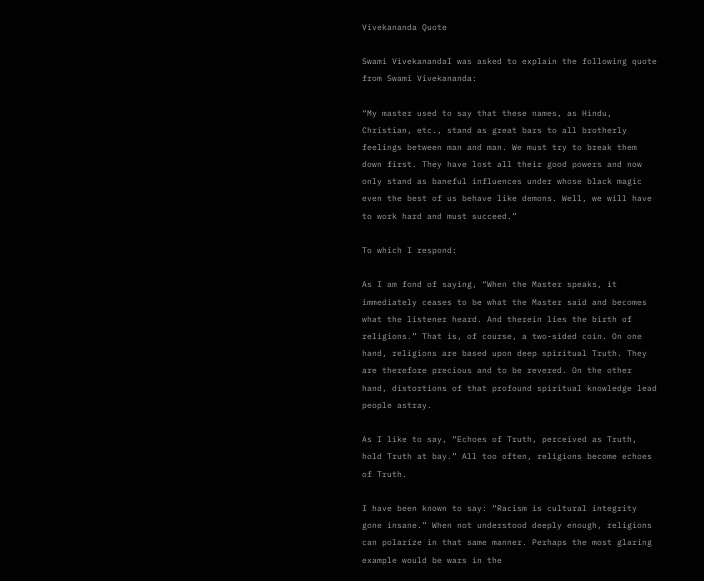Vivekananda Quote

Swami VivekanandaI was asked to explain the following quote from Swami Vivekananda:

“My master used to say that these names, as Hindu, Christian, etc., stand as great bars to all brotherly feelings between man and man. We must try to break them down first. They have lost all their good powers and now only stand as baneful influences under whose black magic even the best of us behave like demons. Well, we will have to work hard and must succeed.”

To which I respond:

As I am fond of saying, “When the Master speaks, it immediately ceases to be what the Master said and becomes what the listener heard. And therein lies the birth of religions.” That is, of course, a two-sided coin. On one hand, religions are based upon deep spiritual Truth. They are therefore precious and to be revered. On the other hand, distortions of that profound spiritual knowledge lead people astray.

As I like to say, “Echoes of Truth, perceived as Truth, hold Truth at bay.” All too often, religions become echoes of Truth.

I have been known to say: “Racism is cultural integrity gone insane.” When not understood deeply enough, religions can polarize in that same manner. Perhaps the most glaring example would be wars in the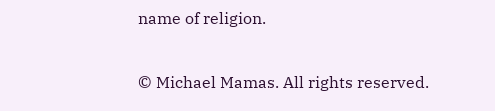name of religion.

© Michael Mamas. All rights reserved.